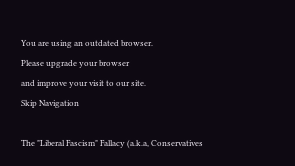You are using an outdated browser.
Please upgrade your browser
and improve your visit to our site.
Skip Navigation

The "Liberal Fascism" Fallacy (a.k.a, Conservatives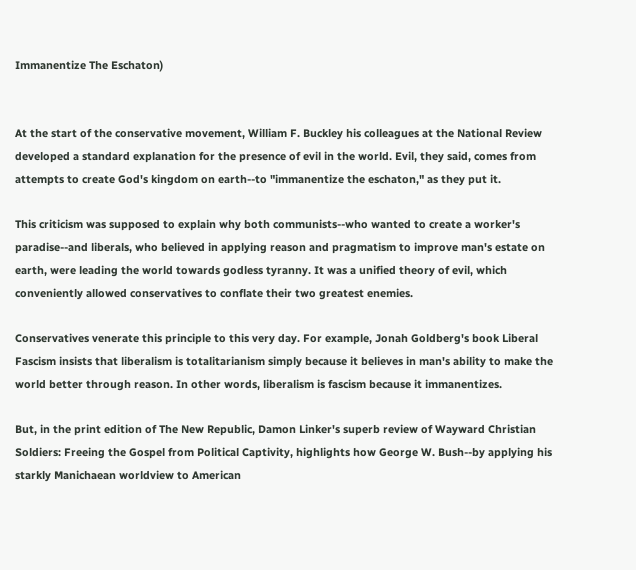Immanentize The Eschaton)


At the start of the conservative movement, William F. Buckley his colleagues at the National Review developed a standard explanation for the presence of evil in the world. Evil, they said, comes from attempts to create God's kingdom on earth--to "immanentize the eschaton," as they put it.

This criticism was supposed to explain why both communists--who wanted to create a worker's paradise--and liberals, who believed in applying reason and pragmatism to improve man's estate on earth, were leading the world towards godless tyranny. It was a unified theory of evil, which conveniently allowed conservatives to conflate their two greatest enemies.

Conservatives venerate this principle to this very day. For example, Jonah Goldberg's book Liberal Fascism insists that liberalism is totalitarianism simply because it believes in man's ability to make the world better through reason. In other words, liberalism is fascism because it immanentizes.

But, in the print edition of The New Republic, Damon Linker's superb review of Wayward Christian Soldiers: Freeing the Gospel from Political Captivity, highlights how George W. Bush--by applying his starkly Manichaean worldview to American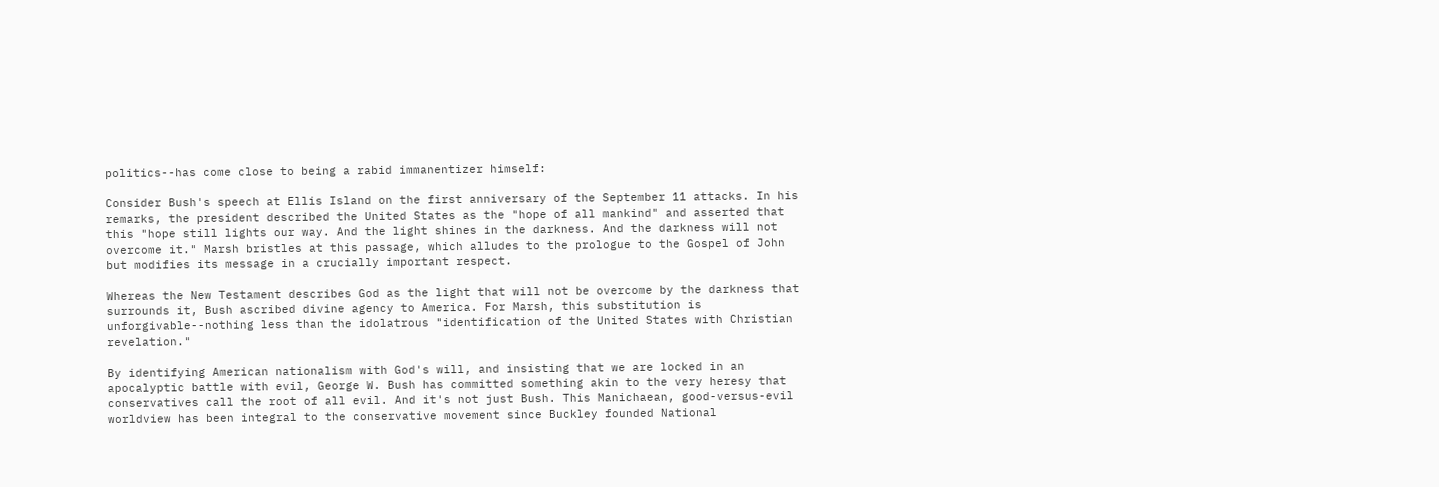politics--has come close to being a rabid immanentizer himself:

Consider Bush's speech at Ellis Island on the first anniversary of the September 11 attacks. In his remarks, the president described the United States as the "hope of all mankind" and asserted that this "hope still lights our way. And the light shines in the darkness. And the darkness will not overcome it." Marsh bristles at this passage, which alludes to the prologue to the Gospel of John but modifies its message in a crucially important respect.

Whereas the New Testament describes God as the light that will not be overcome by the darkness that surrounds it, Bush ascribed divine agency to America. For Marsh, this substitution is unforgivable--nothing less than the idolatrous "identification of the United States with Christian revelation."

By identifying American nationalism with God's will, and insisting that we are locked in an apocalyptic battle with evil, George W. Bush has committed something akin to the very heresy that conservatives call the root of all evil. And it's not just Bush. This Manichaean, good-versus-evil worldview has been integral to the conservative movement since Buckley founded National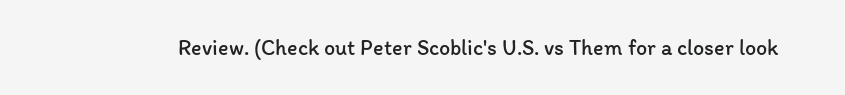Review. (Check out Peter Scoblic's U.S. vs Them for a closer look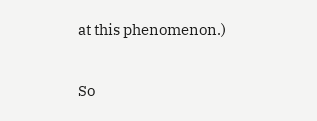at this phenomenon.)

So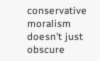conservative moralism doesn't just obscure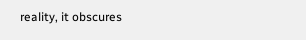reality, it obscures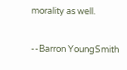morality as well.

--Barron YoungSmith